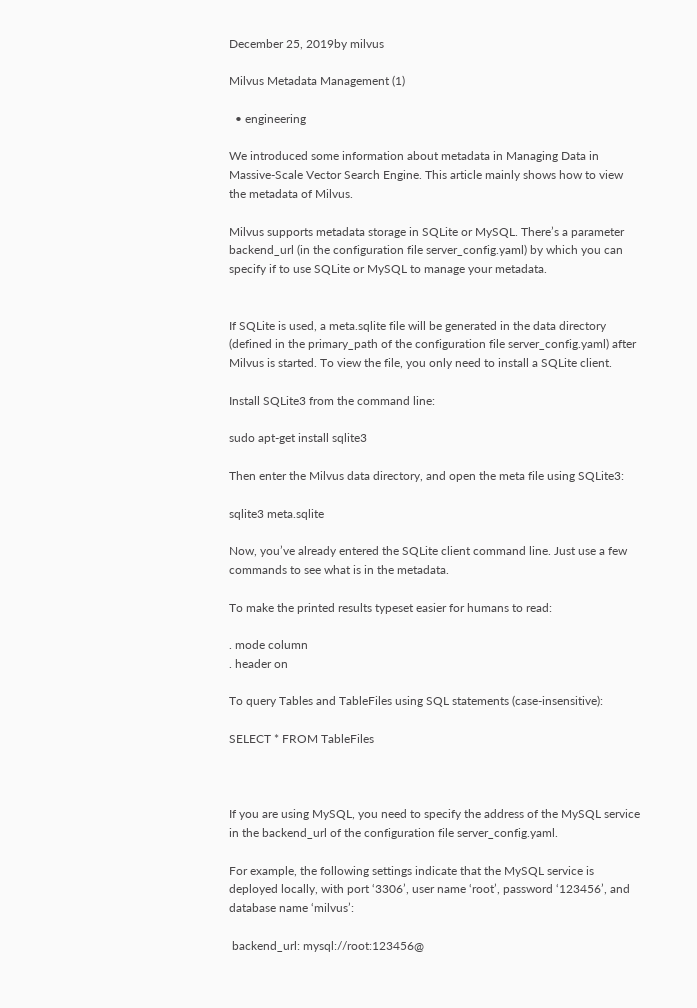December 25, 2019by milvus

Milvus Metadata Management (1)

  • engineering

We introduced some information about metadata in Managing Data in Massive-Scale Vector Search Engine. This article mainly shows how to view the metadata of Milvus.

Milvus supports metadata storage in SQLite or MySQL. There’s a parameter backend_url (in the configuration file server_config.yaml) by which you can specify if to use SQLite or MySQL to manage your metadata.


If SQLite is used, a meta.sqlite file will be generated in the data directory (defined in the primary_path of the configuration file server_config.yaml) after Milvus is started. To view the file, you only need to install a SQLite client.

Install SQLite3 from the command line:

sudo apt-get install sqlite3

Then enter the Milvus data directory, and open the meta file using SQLite3:

sqlite3 meta.sqlite

Now, you’ve already entered the SQLite client command line. Just use a few commands to see what is in the metadata.

To make the printed results typeset easier for humans to read:

. mode column
. header on

To query Tables and TableFiles using SQL statements (case-insensitive):

SELECT * FROM TableFiles



If you are using MySQL, you need to specify the address of the MySQL service in the backend_url of the configuration file server_config.yaml.

For example, the following settings indicate that the MySQL service is deployed locally, with port ‘3306’, user name ‘root’, password ‘123456’, and database name ‘milvus’:

 backend_url: mysql://root:123456@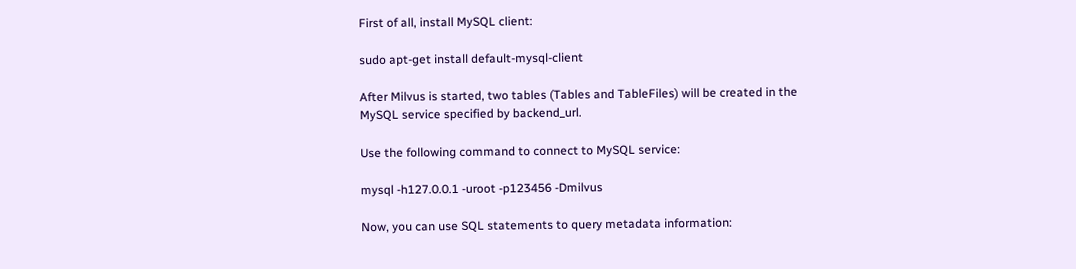First of all, install MySQL client:

sudo apt-get install default-mysql-client

After Milvus is started, two tables (Tables and TableFiles) will be created in the MySQL service specified by backend_url.

Use the following command to connect to MySQL service:

mysql -h127.0.0.1 -uroot -p123456 -Dmilvus

Now, you can use SQL statements to query metadata information: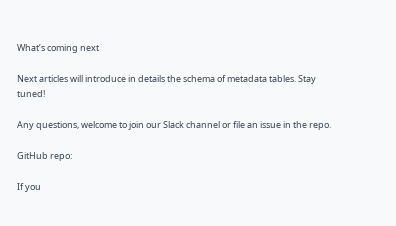What’s coming next

Next articles will introduce in details the schema of metadata tables. Stay tuned!

Any questions, welcome to join our Slack channel or file an issue in the repo.

GitHub repo:

If you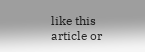like this article or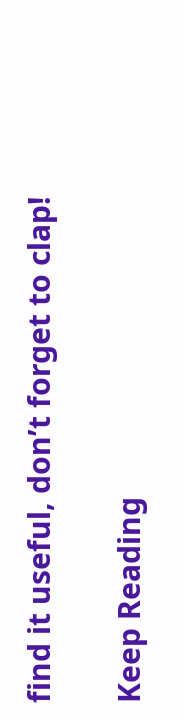find it useful, don’t forget to clap!

Keep Reading